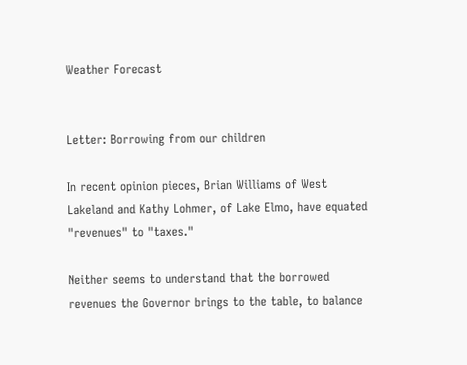Weather Forecast


Letter: Borrowing from our children

In recent opinion pieces, Brian Williams of West Lakeland and Kathy Lohmer, of Lake Elmo, have equated "revenues" to "taxes."

Neither seems to understand that the borrowed revenues the Governor brings to the table, to balance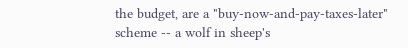the budget, are a "buy-now-and-pay-taxes-later" scheme -- a wolf in sheep's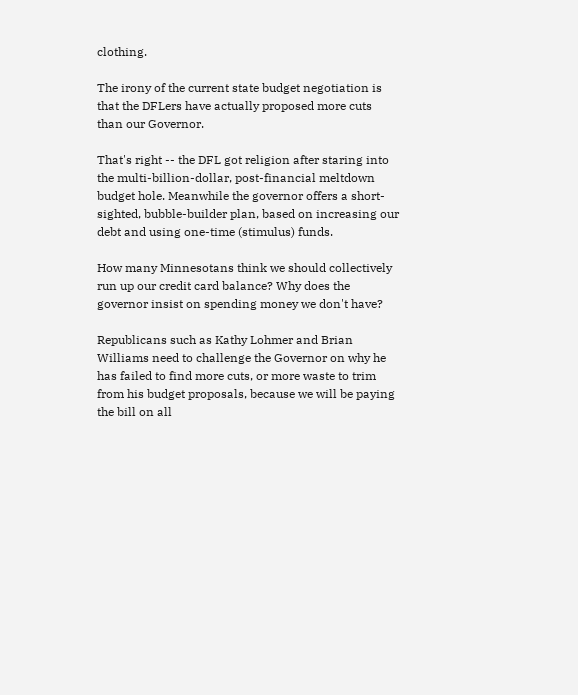clothing.

The irony of the current state budget negotiation is that the DFLers have actually proposed more cuts than our Governor.

That's right -- the DFL got religion after staring into the multi-billion-dollar, post-financial meltdown budget hole. Meanwhile the governor offers a short-sighted, bubble-builder plan, based on increasing our debt and using one-time (stimulus) funds.

How many Minnesotans think we should collectively run up our credit card balance? Why does the governor insist on spending money we don't have?

Republicans such as Kathy Lohmer and Brian Williams need to challenge the Governor on why he has failed to find more cuts, or more waste to trim from his budget proposals, because we will be paying the bill on all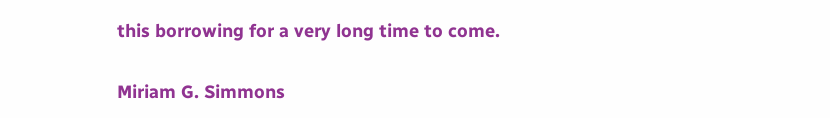this borrowing for a very long time to come.

Miriam G. Simmons